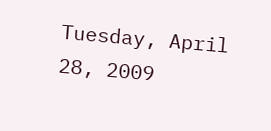Tuesday, April 28, 2009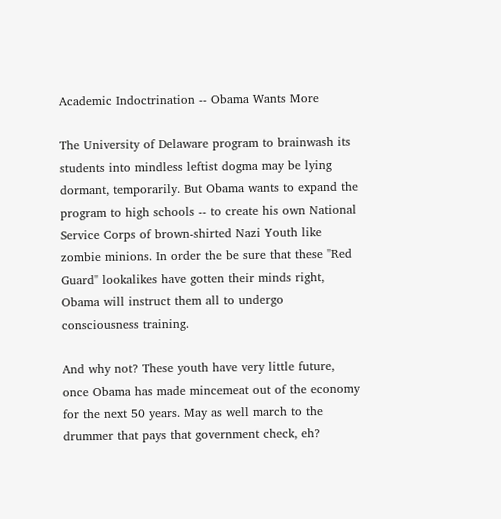Academic Indoctrination -- Obama Wants More

The University of Delaware program to brainwash its students into mindless leftist dogma may be lying dormant, temporarily. But Obama wants to expand the program to high schools -- to create his own National Service Corps of brown-shirted Nazi Youth like zombie minions. In order the be sure that these "Red Guard" lookalikes have gotten their minds right, Obama will instruct them all to undergo consciousness training.

And why not? These youth have very little future, once Obama has made mincemeat out of the economy for the next 50 years. May as well march to the drummer that pays that government check, eh?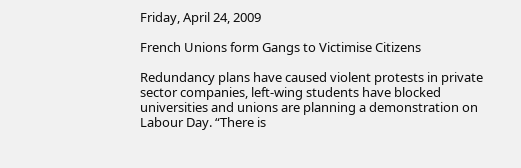Friday, April 24, 2009

French Unions form Gangs to Victimise Citizens

Redundancy plans have caused violent protests in private sector companies, left-wing students have blocked universities and unions are planning a demonstration on Labour Day. “There is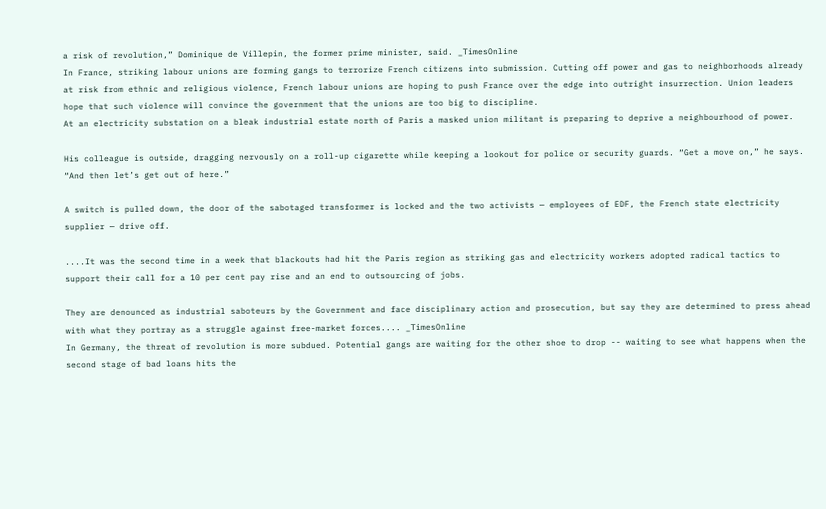a risk of revolution,” Dominique de Villepin, the former prime minister, said. _TimesOnline
In France, striking labour unions are forming gangs to terrorize French citizens into submission. Cutting off power and gas to neighborhoods already at risk from ethnic and religious violence, French labour unions are hoping to push France over the edge into outright insurrection. Union leaders hope that such violence will convince the government that the unions are too big to discipline.
At an electricity substation on a bleak industrial estate north of Paris a masked union militant is preparing to deprive a neighbourhood of power.

His colleague is outside, dragging nervously on a roll-up cigarette while keeping a lookout for police or security guards. “Get a move on,” he says. “And then let’s get out of here.”

A switch is pulled down, the door of the sabotaged transformer is locked and the two activists — employees of EDF, the French state electricity supplier — drive off.

....It was the second time in a week that blackouts had hit the Paris region as striking gas and electricity workers adopted radical tactics to support their call for a 10 per cent pay rise and an end to outsourcing of jobs.

They are denounced as industrial saboteurs by the Government and face disciplinary action and prosecution, but say they are determined to press ahead with what they portray as a struggle against free-market forces.... _TimesOnline
In Germany, the threat of revolution is more subdued. Potential gangs are waiting for the other shoe to drop -- waiting to see what happens when the second stage of bad loans hits the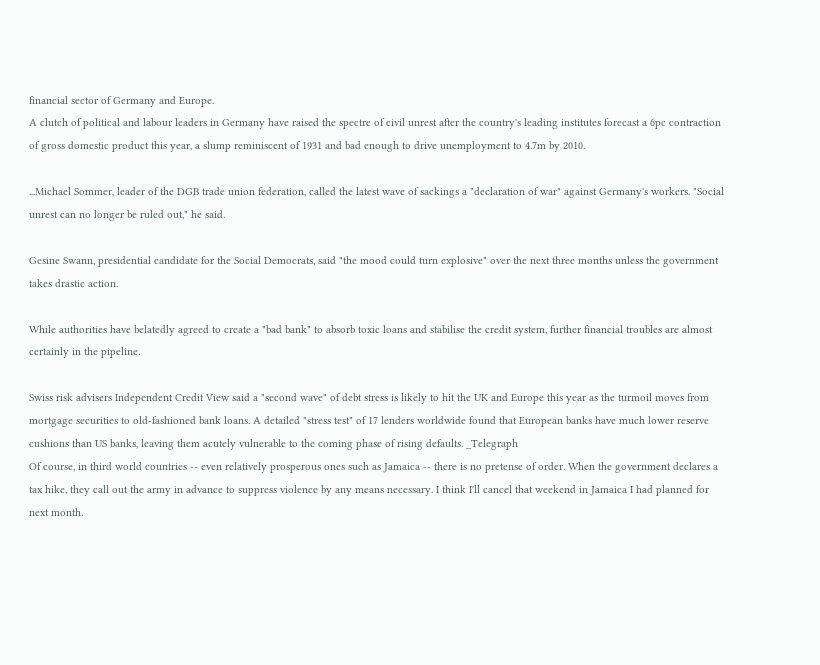financial sector of Germany and Europe.
A clutch of political and labour leaders in Germany have raised the spectre of civil unrest after the country's leading institutes forecast a 6pc contraction of gross domestic product this year, a slump reminiscent of 1931 and bad enough to drive unemployment to 4.7m by 2010.

...Michael Sommer, leader of the DGB trade union federation, called the latest wave of sackings a "declaration of war" against Germany's workers. "Social unrest can no longer be ruled out," he said.

Gesine Swann, presidential candidate for the Social Democrats, said "the mood could turn explosive" over the next three months unless the government takes drastic action.

While authorities have belatedly agreed to create a "bad bank" to absorb toxic loans and stabilise the credit system, further financial troubles are almost certainly in the pipeline.

Swiss risk advisers Independent Credit View said a "second wave" of debt stress is likely to hit the UK and Europe this year as the turmoil moves from mortgage securities to old-fashioned bank loans. A detailed "stress test" of 17 lenders worldwide found that European banks have much lower reserve cushions than US banks, leaving them acutely vulnerable to the coming phase of rising defaults. _Telegraph
Of course, in third world countries -- even relatively prosperous ones such as Jamaica -- there is no pretense of order. When the government declares a tax hike, they call out the army in advance to suppress violence by any means necessary. I think I'll cancel that weekend in Jamaica I had planned for next month.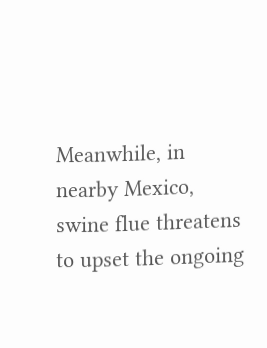Meanwhile, in nearby Mexico, swine flue threatens to upset the ongoing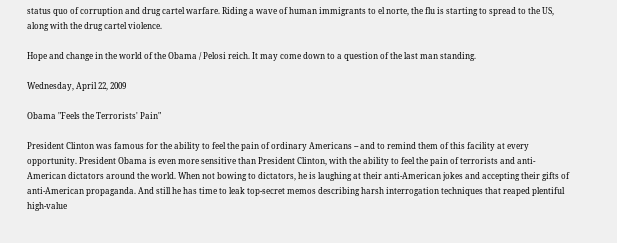status quo of corruption and drug cartel warfare. Riding a wave of human immigrants to el norte, the flu is starting to spread to the US, along with the drug cartel violence.

Hope and change in the world of the Obama / Pelosi reich. It may come down to a question of the last man standing.

Wednesday, April 22, 2009

Obama "Feels the Terrorists' Pain"

President Clinton was famous for the ability to feel the pain of ordinary Americans -- and to remind them of this facility at every opportunity. President Obama is even more sensitive than President Clinton, with the ability to feel the pain of terrorists and anti-American dictators around the world. When not bowing to dictators, he is laughing at their anti-American jokes and accepting their gifts of anti-American propaganda. And still he has time to leak top-secret memos describing harsh interrogation techniques that reaped plentiful high-value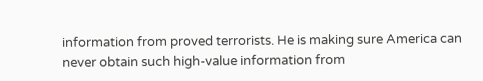information from proved terrorists. He is making sure America can never obtain such high-value information from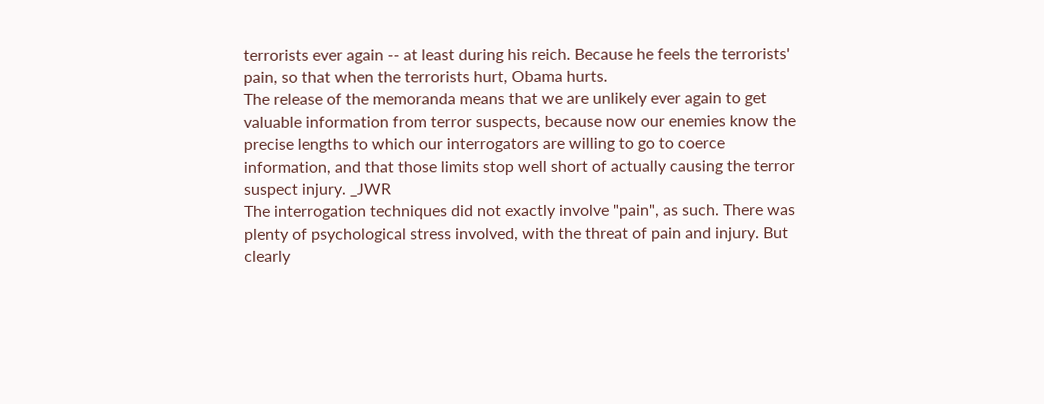terrorists ever again -- at least during his reich. Because he feels the terrorists' pain, so that when the terrorists hurt, Obama hurts.
The release of the memoranda means that we are unlikely ever again to get valuable information from terror suspects, because now our enemies know the precise lengths to which our interrogators are willing to go to coerce information, and that those limits stop well short of actually causing the terror suspect injury. _JWR
The interrogation techniques did not exactly involve "pain", as such. There was plenty of psychological stress involved, with the threat of pain and injury. But clearly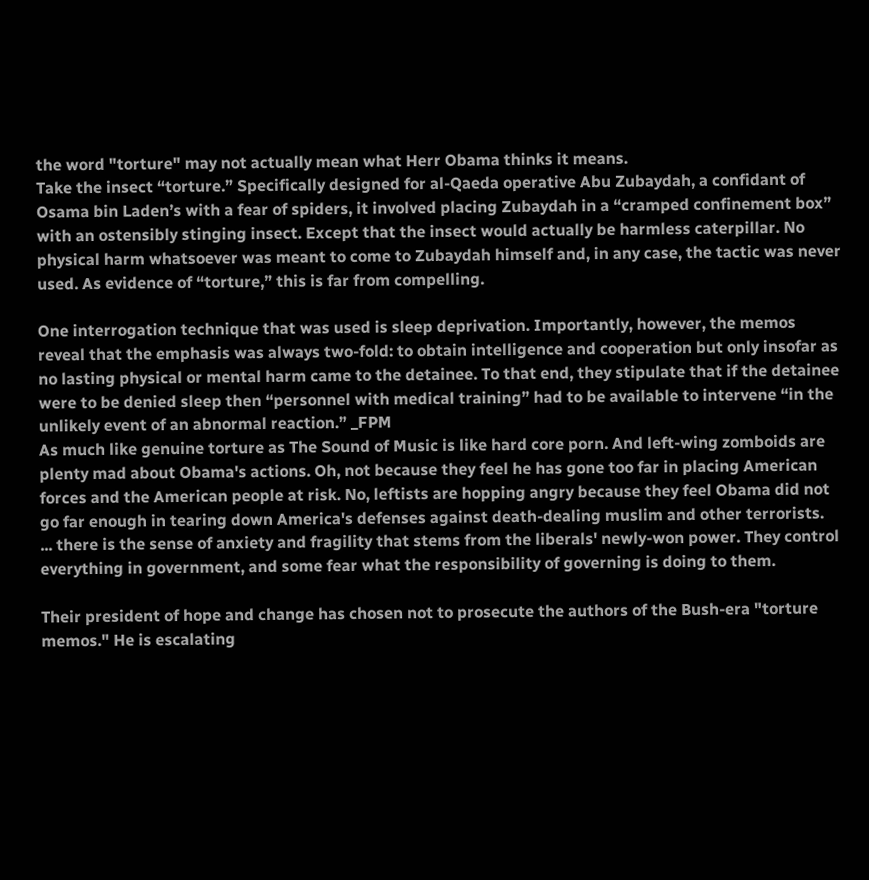the word "torture" may not actually mean what Herr Obama thinks it means.
Take the insect “torture.” Specifically designed for al-Qaeda operative Abu Zubaydah, a confidant of Osama bin Laden’s with a fear of spiders, it involved placing Zubaydah in a “cramped confinement box” with an ostensibly stinging insect. Except that the insect would actually be harmless caterpillar. No physical harm whatsoever was meant to come to Zubaydah himself and, in any case, the tactic was never used. As evidence of “torture,” this is far from compelling.

One interrogation technique that was used is sleep deprivation. Importantly, however, the memos reveal that the emphasis was always two-fold: to obtain intelligence and cooperation but only insofar as no lasting physical or mental harm came to the detainee. To that end, they stipulate that if the detainee were to be denied sleep then “personnel with medical training” had to be available to intervene “in the unlikely event of an abnormal reaction.” _FPM
As much like genuine torture as The Sound of Music is like hard core porn. And left-wing zomboids are plenty mad about Obama's actions. Oh, not because they feel he has gone too far in placing American forces and the American people at risk. No, leftists are hopping angry because they feel Obama did not go far enough in tearing down America's defenses against death-dealing muslim and other terrorists.
... there is the sense of anxiety and fragility that stems from the liberals' newly-won power. They control everything in government, and some fear what the responsibility of governing is doing to them.

Their president of hope and change has chosen not to prosecute the authors of the Bush-era "torture memos." He is escalating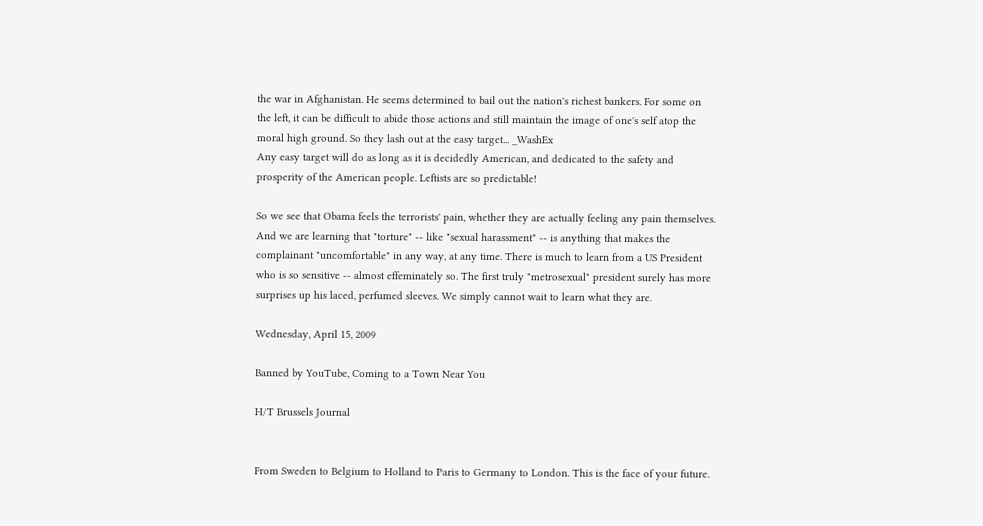the war in Afghanistan. He seems determined to bail out the nation's richest bankers. For some on the left, it can be difficult to abide those actions and still maintain the image of one's self atop the moral high ground. So they lash out at the easy target... _WashEx
Any easy target will do as long as it is decidedly American, and dedicated to the safety and prosperity of the American people. Leftists are so predictable!

So we see that Obama feels the terrorists' pain, whether they are actually feeling any pain themselves. And we are learning that "torture" -- like "sexual harassment" -- is anything that makes the complainant "uncomfortable" in any way, at any time. There is much to learn from a US President who is so sensitive -- almost effeminately so. The first truly "metrosexual" president surely has more surprises up his laced, perfumed sleeves. We simply cannot wait to learn what they are.

Wednesday, April 15, 2009

Banned by YouTube, Coming to a Town Near You

H/T Brussels Journal


From Sweden to Belgium to Holland to Paris to Germany to London. This is the face of your future.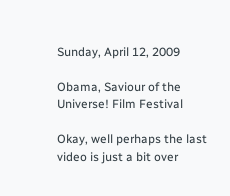Sunday, April 12, 2009

Obama, Saviour of the Universe! Film Festival

Okay, well perhaps the last video is just a bit over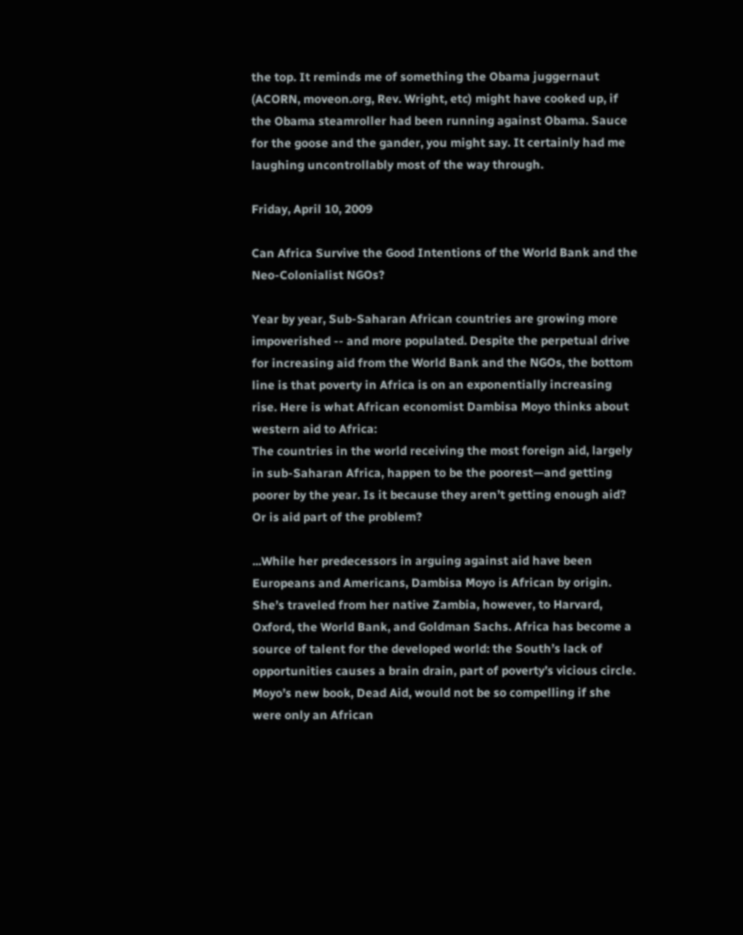the top. It reminds me of something the Obama juggernaut (ACORN, moveon.org, Rev. Wright, etc) might have cooked up, if the Obama steamroller had been running against Obama. Sauce for the goose and the gander, you might say. It certainly had me laughing uncontrollably most of the way through.

Friday, April 10, 2009

Can Africa Survive the Good Intentions of the World Bank and the Neo-Colonialist NGOs?

Year by year, Sub-Saharan African countries are growing more impoverished -- and more populated. Despite the perpetual drive for increasing aid from the World Bank and the NGOs, the bottom line is that poverty in Africa is on an exponentially increasing rise. Here is what African economist Dambisa Moyo thinks about western aid to Africa:
The countries in the world receiving the most foreign aid, largely in sub-Saharan Africa, happen to be the poorest—and getting poorer by the year. Is it because they aren’t getting enough aid? Or is aid part of the problem?

...While her predecessors in arguing against aid have been Europeans and Americans, Dambisa Moyo is African by origin. She’s traveled from her native Zambia, however, to Harvard, Oxford, the World Bank, and Goldman Sachs. Africa has become a source of talent for the developed world: the South’s lack of opportunities causes a brain drain, part of poverty’s vicious circle. Moyo’s new book, Dead Aid, would not be so compelling if she were only an African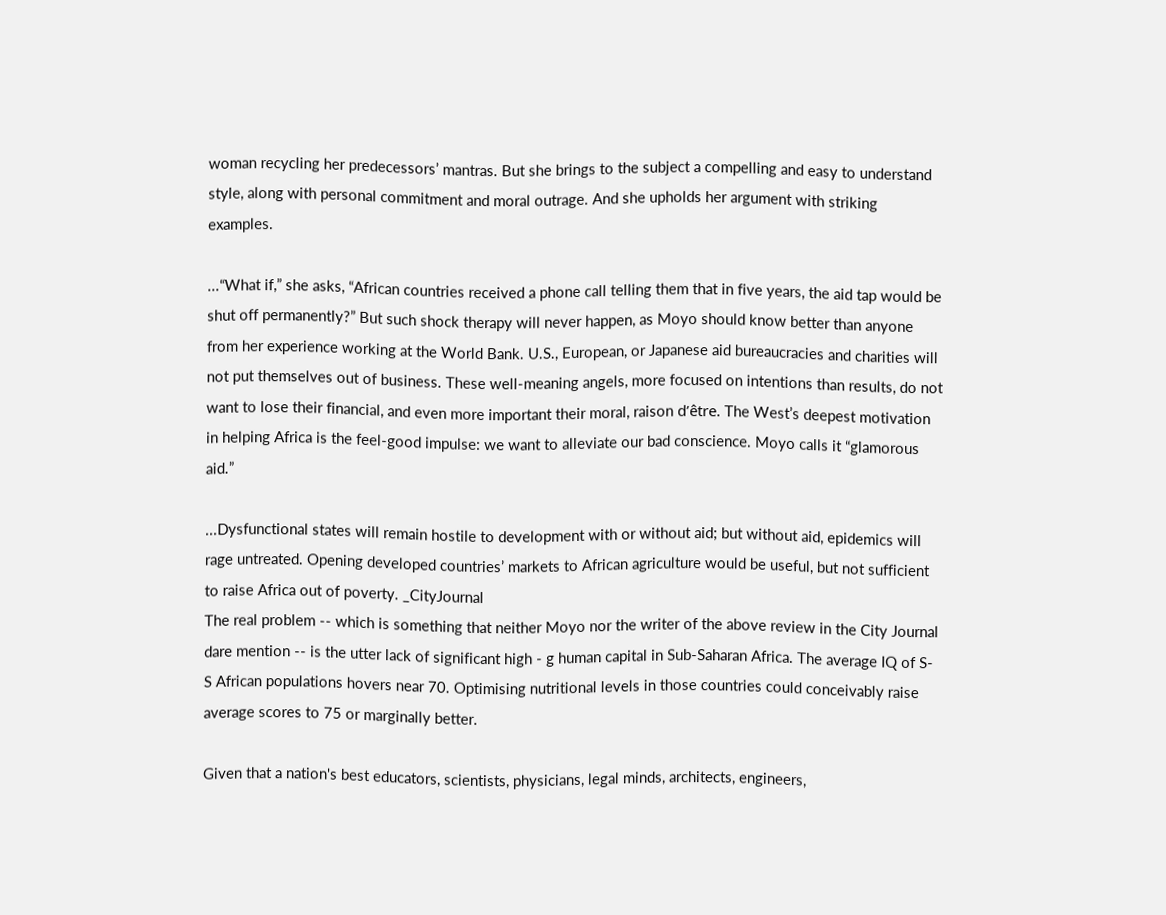woman recycling her predecessors’ mantras. But she brings to the subject a compelling and easy to understand style, along with personal commitment and moral outrage. And she upholds her argument with striking examples.

...“What if,” she asks, “African countries received a phone call telling them that in five years, the aid tap would be shut off permanently?” But such shock therapy will never happen, as Moyo should know better than anyone from her experience working at the World Bank. U.S., European, or Japanese aid bureaucracies and charities will not put themselves out of business. These well-meaning angels, more focused on intentions than results, do not want to lose their financial, and even more important their moral, raison d’être. The West’s deepest motivation in helping Africa is the feel-good impulse: we want to alleviate our bad conscience. Moyo calls it “glamorous aid.”

...Dysfunctional states will remain hostile to development with or without aid; but without aid, epidemics will rage untreated. Opening developed countries’ markets to African agriculture would be useful, but not sufficient to raise Africa out of poverty. _CityJournal
The real problem -- which is something that neither Moyo nor the writer of the above review in the City Journal dare mention -- is the utter lack of significant high - g human capital in Sub-Saharan Africa. The average IQ of S-S African populations hovers near 70. Optimising nutritional levels in those countries could conceivably raise average scores to 75 or marginally better.

Given that a nation's best educators, scientists, physicians, legal minds, architects, engineers,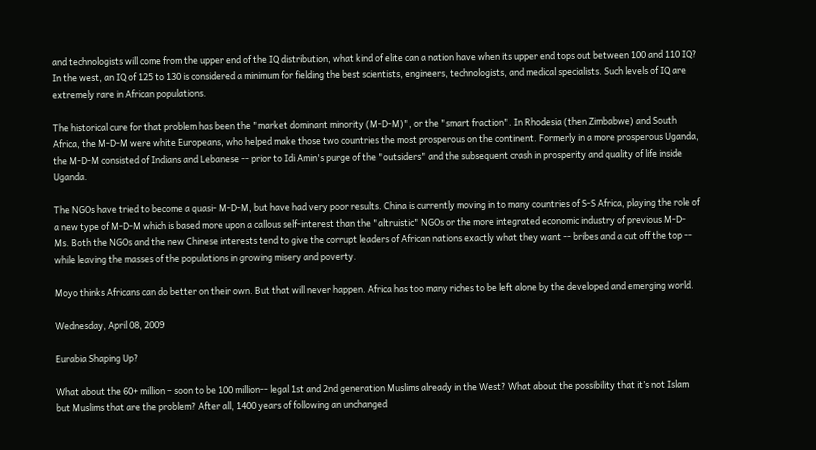and technologists will come from the upper end of the IQ distribution, what kind of elite can a nation have when its upper end tops out between 100 and 110 IQ? In the west, an IQ of 125 to 130 is considered a minimum for fielding the best scientists, engineers, technologists, and medical specialists. Such levels of IQ are extremely rare in African populations.

The historical cure for that problem has been the "market dominant minority (M-D-M)", or the "smart fraction". In Rhodesia (then Zimbabwe) and South Africa, the M-D-M were white Europeans, who helped make those two countries the most prosperous on the continent. Formerly in a more prosperous Uganda, the M-D-M consisted of Indians and Lebanese -- prior to Idi Amin's purge of the "outsiders" and the subsequent crash in prosperity and quality of life inside Uganda.

The NGOs have tried to become a quasi- M-D-M, but have had very poor results. China is currently moving in to many countries of S-S Africa, playing the role of a new type of M-D-M which is based more upon a callous self-interest than the "altruistic" NGOs or the more integrated economic industry of previous M-D-Ms. Both the NGOs and the new Chinese interests tend to give the corrupt leaders of African nations exactly what they want -- bribes and a cut off the top -- while leaving the masses of the populations in growing misery and poverty.

Moyo thinks Africans can do better on their own. But that will never happen. Africa has too many riches to be left alone by the developed and emerging world.

Wednesday, April 08, 2009

Eurabia Shaping Up?

What about the 60+ million – soon to be 100 million-- legal 1st and 2nd generation Muslims already in the West? What about the possibility that it’s not Islam but Muslims that are the problem? After all, 1400 years of following an unchanged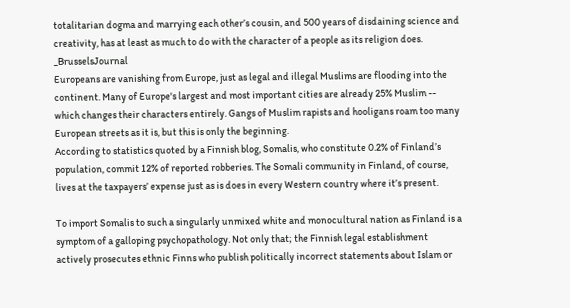totalitarian dogma and marrying each other’s cousin, and 500 years of disdaining science and creativity, has at least as much to do with the character of a people as its religion does. _BrusselsJournal
Europeans are vanishing from Europe, just as legal and illegal Muslims are flooding into the continent. Many of Europe's largest and most important cities are already 25% Muslim -- which changes their characters entirely. Gangs of Muslim rapists and hooligans roam too many European streets as it is, but this is only the beginning.
According to statistics quoted by a Finnish blog, Somalis, who constitute 0.2% of Finland’s population, commit 12% of reported robberies. The Somali community in Finland, of course, lives at the taxpayers’ expense just as is does in every Western country where it’s present.

To import Somalis to such a singularly unmixed white and monocultural nation as Finland is a symptom of a galloping psychopathology. Not only that; the Finnish legal establishment actively prosecutes ethnic Finns who publish politically incorrect statements about Islam or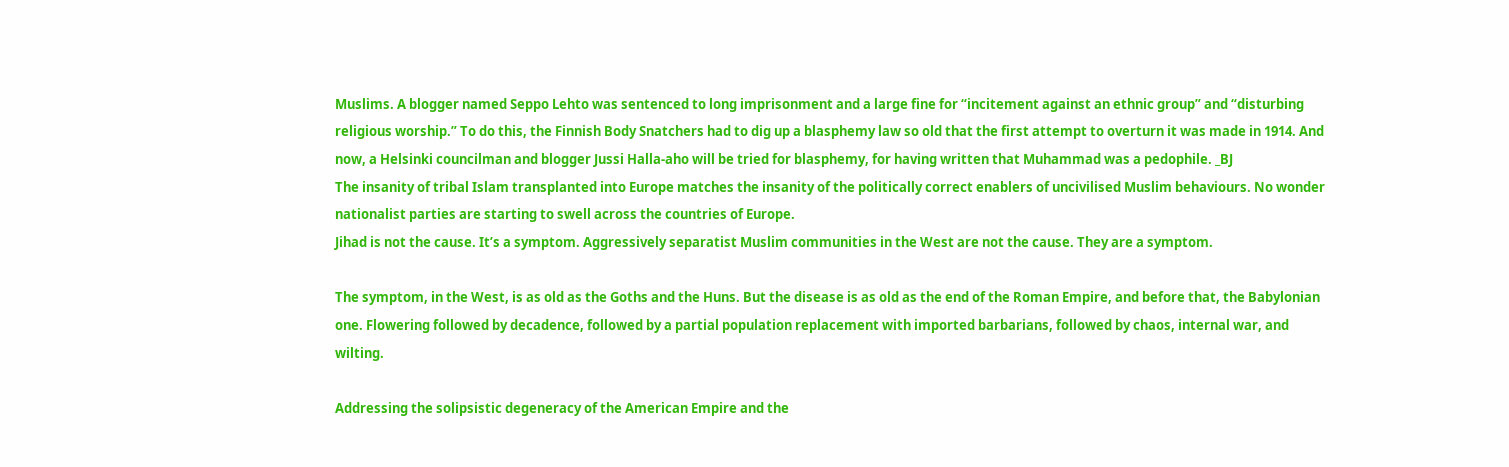Muslims. A blogger named Seppo Lehto was sentenced to long imprisonment and a large fine for “incitement against an ethnic group” and “disturbing religious worship.” To do this, the Finnish Body Snatchers had to dig up a blasphemy law so old that the first attempt to overturn it was made in 1914. And now, a Helsinki councilman and blogger Jussi Halla-aho will be tried for blasphemy, for having written that Muhammad was a pedophile. _BJ
The insanity of tribal Islam transplanted into Europe matches the insanity of the politically correct enablers of uncivilised Muslim behaviours. No wonder nationalist parties are starting to swell across the countries of Europe.
Jihad is not the cause. It’s a symptom. Aggressively separatist Muslim communities in the West are not the cause. They are a symptom.

The symptom, in the West, is as old as the Goths and the Huns. But the disease is as old as the end of the Roman Empire, and before that, the Babylonian one. Flowering followed by decadence, followed by a partial population replacement with imported barbarians, followed by chaos, internal war, and wilting.

Addressing the solipsistic degeneracy of the American Empire and the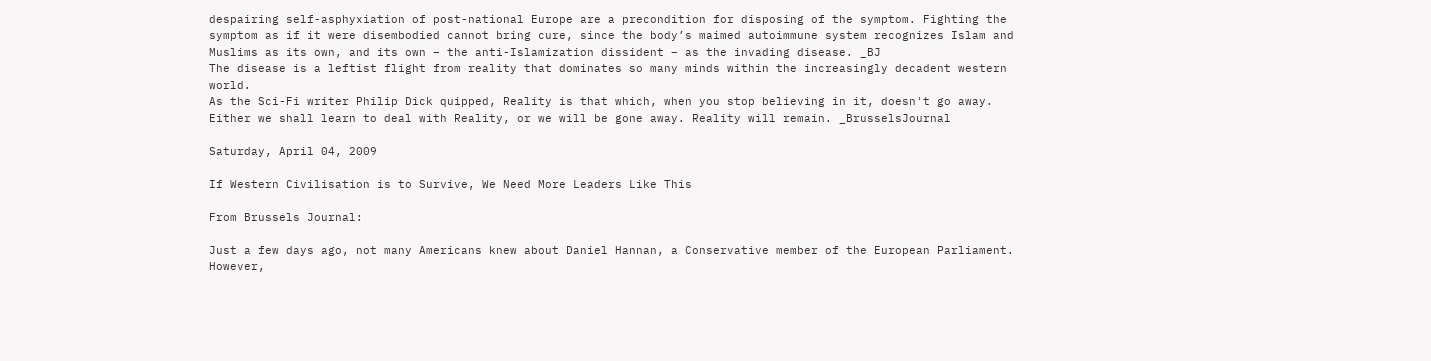despairing self-asphyxiation of post-national Europe are a precondition for disposing of the symptom. Fighting the symptom as if it were disembodied cannot bring cure, since the body’s maimed autoimmune system recognizes Islam and Muslims as its own, and its own – the anti-Islamization dissident – as the invading disease. _BJ
The disease is a leftist flight from reality that dominates so many minds within the increasingly decadent western world.
As the Sci-Fi writer Philip Dick quipped, Reality is that which, when you stop believing in it, doesn't go away. Either we shall learn to deal with Reality, or we will be gone away. Reality will remain. _BrusselsJournal

Saturday, April 04, 2009

If Western Civilisation is to Survive, We Need More Leaders Like This

From Brussels Journal:

Just a few days ago, not many Americans knew about Daniel Hannan, a Conservative member of the European Parliament. However,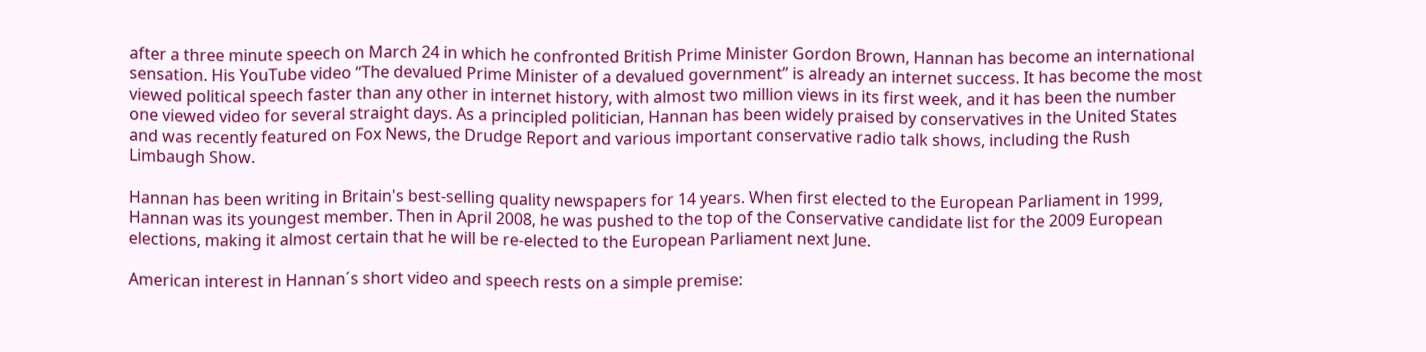after a three minute speech on March 24 in which he confronted British Prime Minister Gordon Brown, Hannan has become an international sensation. His YouTube video “The devalued Prime Minister of a devalued government” is already an internet success. It has become the most viewed political speech faster than any other in internet history, with almost two million views in its first week, and it has been the number one viewed video for several straight days. As a principled politician, Hannan has been widely praised by conservatives in the United States and was recently featured on Fox News, the Drudge Report and various important conservative radio talk shows, including the Rush Limbaugh Show.

Hannan has been writing in Britain's best-selling quality newspapers for 14 years. When first elected to the European Parliament in 1999, Hannan was its youngest member. Then in April 2008, he was pushed to the top of the Conservative candidate list for the 2009 European elections, making it almost certain that he will be re-elected to the European Parliament next June.

American interest in Hannan´s short video and speech rests on a simple premise: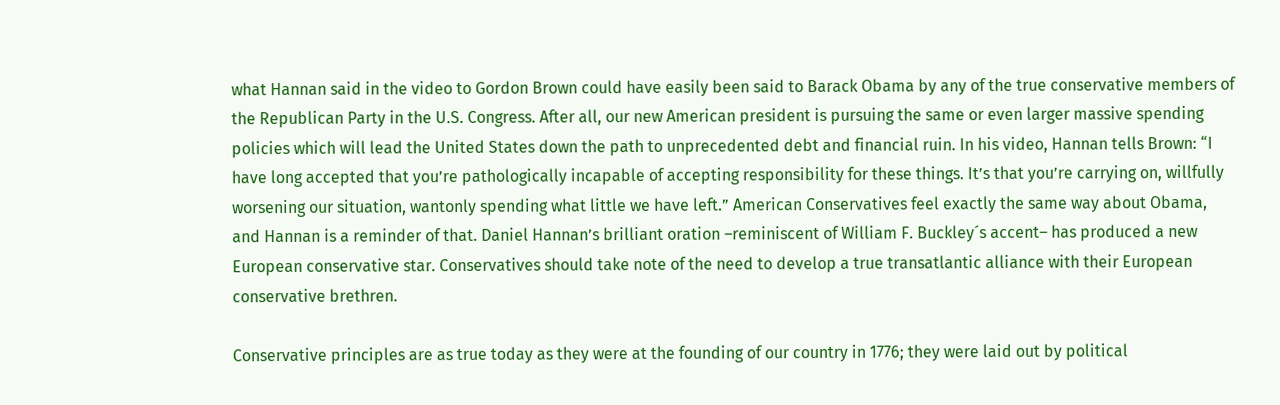what Hannan said in the video to Gordon Brown could have easily been said to Barack Obama by any of the true conservative members of the Republican Party in the U.S. Congress. After all, our new American president is pursuing the same or even larger massive spending policies which will lead the United States down the path to unprecedented debt and financial ruin. In his video, Hannan tells Brown: “I have long accepted that you’re pathologically incapable of accepting responsibility for these things. It’s that you’re carrying on, willfully worsening our situation, wantonly spending what little we have left.” American Conservatives feel exactly the same way about Obama, and Hannan is a reminder of that. Daniel Hannan’s brilliant oration –reminiscent of William F. Buckley´s accent– has produced a new European conservative star. Conservatives should take note of the need to develop a true transatlantic alliance with their European conservative brethren.

Conservative principles are as true today as they were at the founding of our country in 1776; they were laid out by political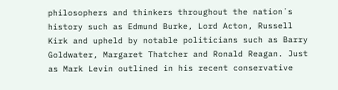philosophers and thinkers throughout the nation´s history such as Edmund Burke, Lord Acton, Russell Kirk and upheld by notable politicians such as Barry Goldwater, Margaret Thatcher and Ronald Reagan. Just as Mark Levin outlined in his recent conservative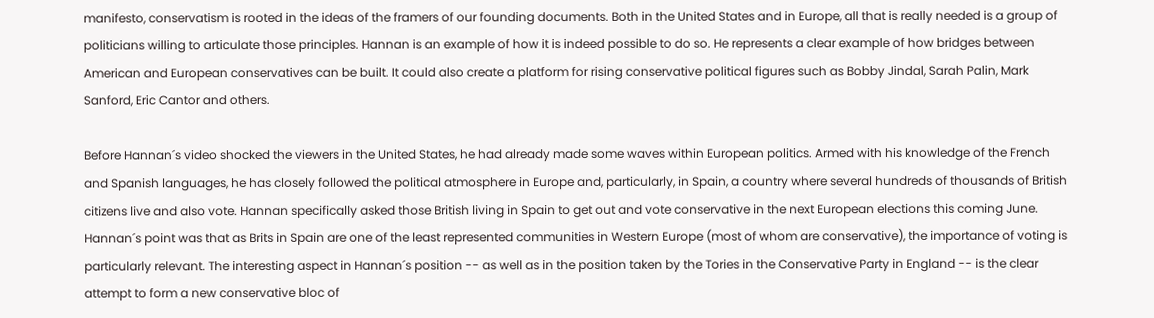manifesto, conservatism is rooted in the ideas of the framers of our founding documents. Both in the United States and in Europe, all that is really needed is a group of politicians willing to articulate those principles. Hannan is an example of how it is indeed possible to do so. He represents a clear example of how bridges between American and European conservatives can be built. It could also create a platform for rising conservative political figures such as Bobby Jindal, Sarah Palin, Mark Sanford, Eric Cantor and others.

Before Hannan´s video shocked the viewers in the United States, he had already made some waves within European politics. Armed with his knowledge of the French and Spanish languages, he has closely followed the political atmosphere in Europe and, particularly, in Spain, a country where several hundreds of thousands of British citizens live and also vote. Hannan specifically asked those British living in Spain to get out and vote conservative in the next European elections this coming June. Hannan´s point was that as Brits in Spain are one of the least represented communities in Western Europe (most of whom are conservative), the importance of voting is particularly relevant. The interesting aspect in Hannan´s position -- as well as in the position taken by the Tories in the Conservative Party in England -- is the clear attempt to form a new conservative bloc of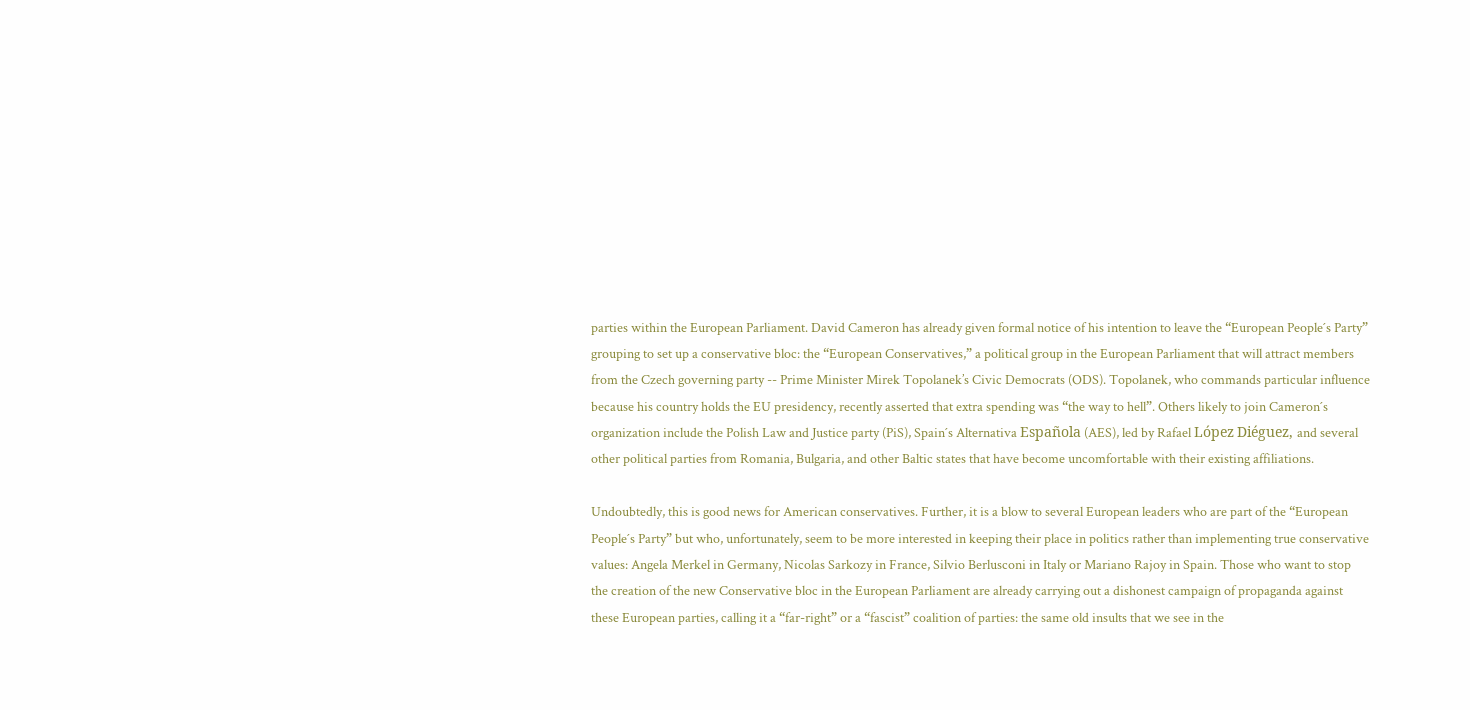parties within the European Parliament. David Cameron has already given formal notice of his intention to leave the “European People´s Party” grouping to set up a conservative bloc: the “European Conservatives,” a political group in the European Parliament that will attract members from the Czech governing party -- Prime Minister Mirek Topolanek’s Civic Democrats (ODS). Topolanek, who commands particular influence because his country holds the EU presidency, recently asserted that extra spending was “the way to hell”. Others likely to join Cameron´s organization include the Polish Law and Justice party (PiS), Spain´s Alternativa Española (AES), led by Rafael López Diéguez, and several other political parties from Romania, Bulgaria, and other Baltic states that have become uncomfortable with their existing affiliations.

Undoubtedly, this is good news for American conservatives. Further, it is a blow to several European leaders who are part of the “European People´s Party” but who, unfortunately, seem to be more interested in keeping their place in politics rather than implementing true conservative values: Angela Merkel in Germany, Nicolas Sarkozy in France, Silvio Berlusconi in Italy or Mariano Rajoy in Spain. Those who want to stop the creation of the new Conservative bloc in the European Parliament are already carrying out a dishonest campaign of propaganda against these European parties, calling it a “far-right” or a “fascist” coalition of parties: the same old insults that we see in the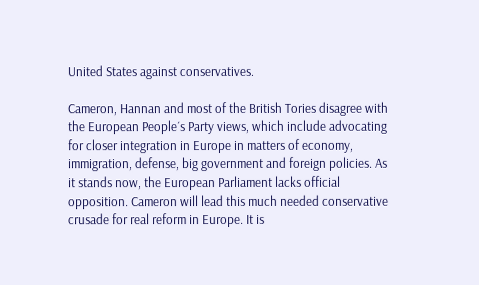United States against conservatives.

Cameron, Hannan and most of the British Tories disagree with the European People´s Party views, which include advocating for closer integration in Europe in matters of economy, immigration, defense, big government and foreign policies. As it stands now, the European Parliament lacks official opposition. Cameron will lead this much needed conservative crusade for real reform in Europe. It is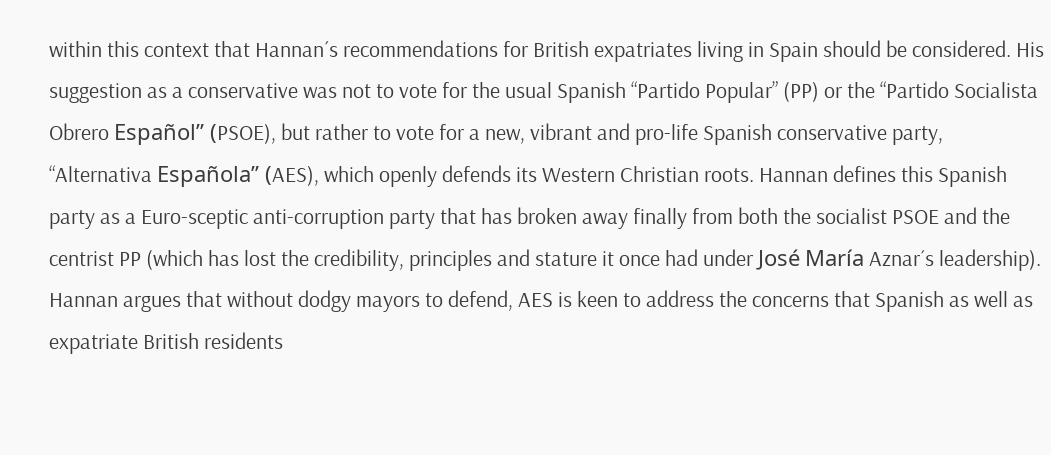within this context that Hannan´s recommendations for British expatriates living in Spain should be considered. His suggestion as a conservative was not to vote for the usual Spanish “Partido Popular” (PP) or the “Partido Socialista Obrero Español” (PSOE), but rather to vote for a new, vibrant and pro-life Spanish conservative party, “Alternativa Española” (AES), which openly defends its Western Christian roots. Hannan defines this Spanish party as a Euro-sceptic anti-corruption party that has broken away finally from both the socialist PSOE and the centrist PP (which has lost the credibility, principles and stature it once had under José María Aznar´s leadership). Hannan argues that without dodgy mayors to defend, AES is keen to address the concerns that Spanish as well as expatriate British residents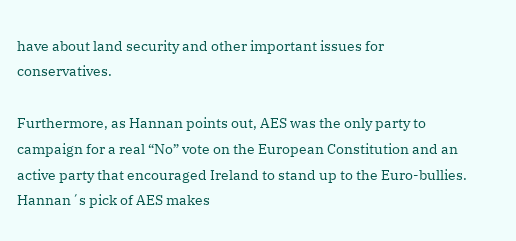have about land security and other important issues for conservatives.

Furthermore, as Hannan points out, AES was the only party to campaign for a real “No” vote on the European Constitution and an active party that encouraged Ireland to stand up to the Euro-bullies. Hannan´s pick of AES makes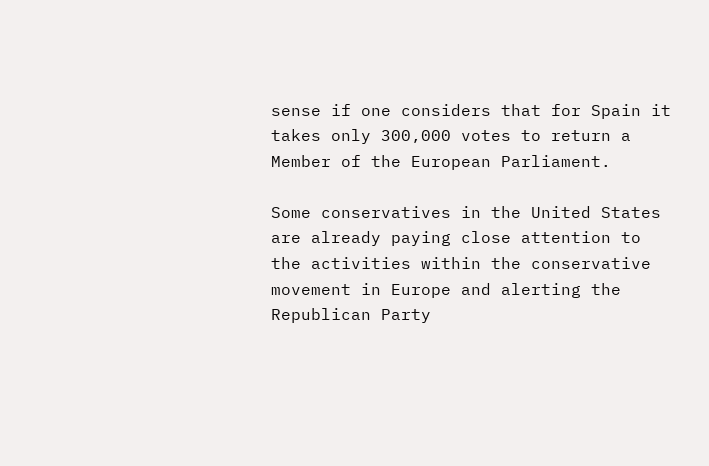sense if one considers that for Spain it takes only 300,000 votes to return a Member of the European Parliament.

Some conservatives in the United States are already paying close attention to the activities within the conservative movement in Europe and alerting the Republican Party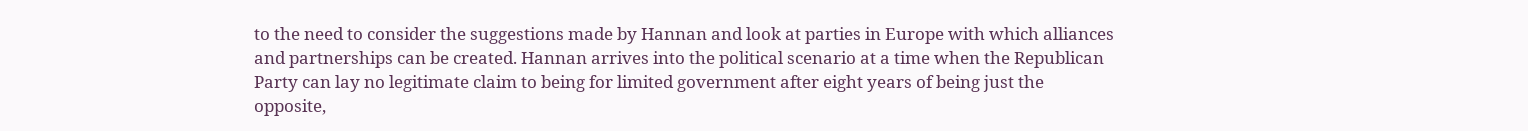to the need to consider the suggestions made by Hannan and look at parties in Europe with which alliances and partnerships can be created. Hannan arrives into the political scenario at a time when the Republican Party can lay no legitimate claim to being for limited government after eight years of being just the opposite,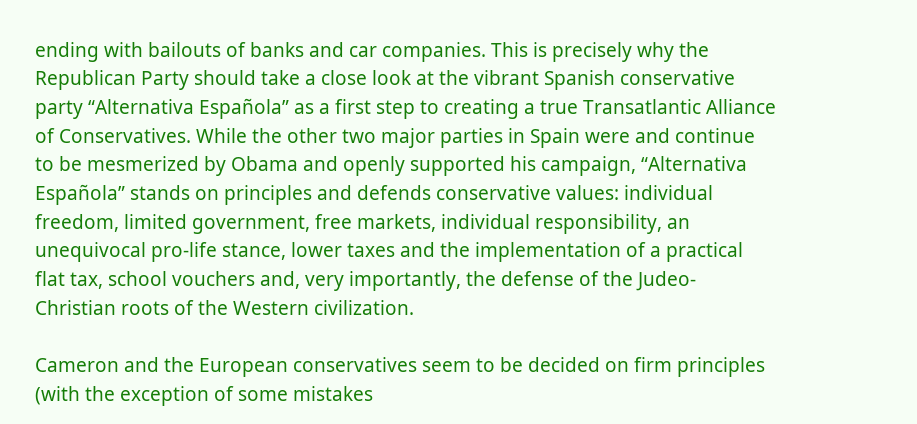ending with bailouts of banks and car companies. This is precisely why the Republican Party should take a close look at the vibrant Spanish conservative party “Alternativa Española” as a first step to creating a true Transatlantic Alliance of Conservatives. While the other two major parties in Spain were and continue to be mesmerized by Obama and openly supported his campaign, “Alternativa Española” stands on principles and defends conservative values: individual freedom, limited government, free markets, individual responsibility, an unequivocal pro-life stance, lower taxes and the implementation of a practical flat tax, school vouchers and, very importantly, the defense of the Judeo-Christian roots of the Western civilization.

Cameron and the European conservatives seem to be decided on firm principles (with the exception of some mistakes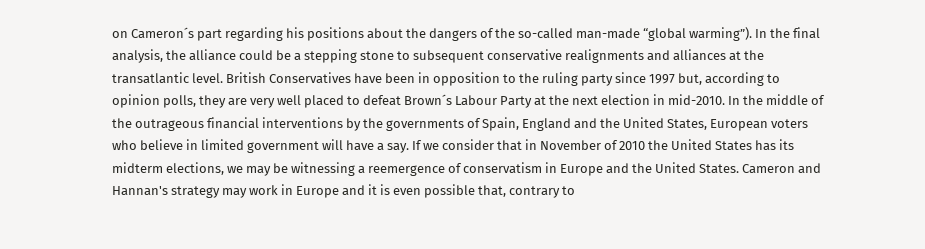on Cameron´s part regarding his positions about the dangers of the so-called man-made “global warming”). In the final analysis, the alliance could be a stepping stone to subsequent conservative realignments and alliances at the transatlantic level. British Conservatives have been in opposition to the ruling party since 1997 but, according to opinion polls, they are very well placed to defeat Brown´s Labour Party at the next election in mid-2010. In the middle of the outrageous financial interventions by the governments of Spain, England and the United States, European voters who believe in limited government will have a say. If we consider that in November of 2010 the United States has its midterm elections, we may be witnessing a reemergence of conservatism in Europe and the United States. Cameron and Hannan's strategy may work in Europe and it is even possible that, contrary to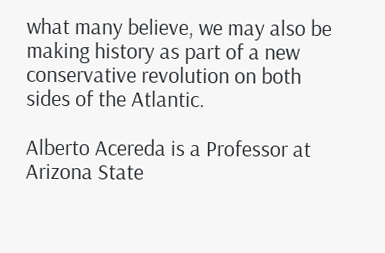what many believe, we may also be making history as part of a new conservative revolution on both sides of the Atlantic.

Alberto Acereda is a Professor at Arizona State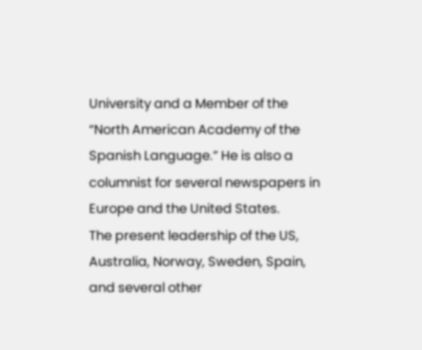University and a Member of the “North American Academy of the Spanish Language.” He is also a columnist for several newspapers in Europe and the United States.
The present leadership of the US, Australia, Norway, Sweden, Spain, and several other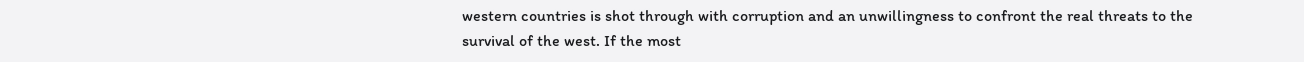western countries is shot through with corruption and an unwillingness to confront the real threats to the survival of the west. If the most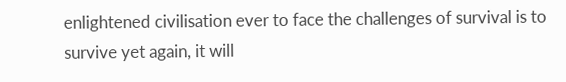enlightened civilisation ever to face the challenges of survival is to survive yet again, it will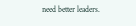need better leaders.